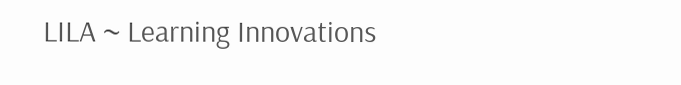LILA ~ Learning Innovations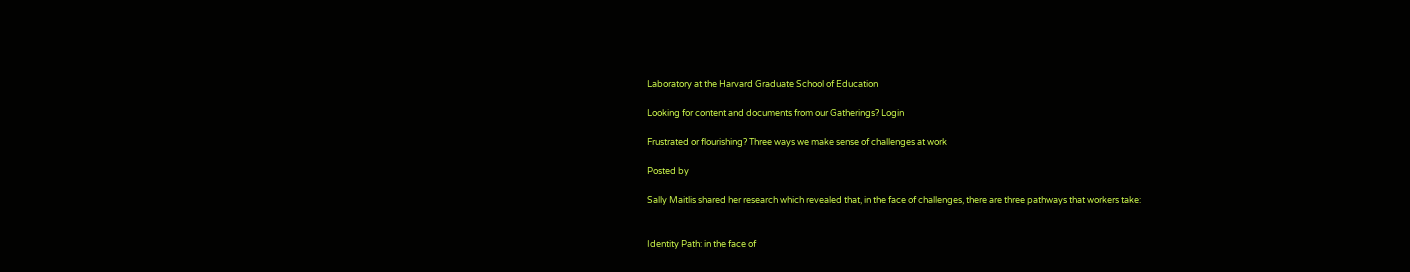Laboratory at the Harvard Graduate School of Education

Looking for content and documents from our Gatherings? Login

Frustrated or flourishing? Three ways we make sense of challenges at work

Posted by

Sally Maitlis shared her research which revealed that, in the face of challenges, there are three pathways that workers take:


Identity Path: in the face of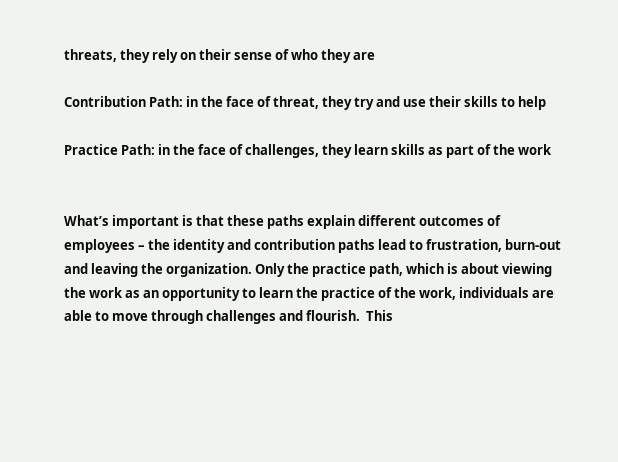threats, they rely on their sense of who they are

Contribution Path: in the face of threat, they try and use their skills to help

Practice Path: in the face of challenges, they learn skills as part of the work


What’s important is that these paths explain different outcomes of employees – the identity and contribution paths lead to frustration, burn-out and leaving the organization. Only the practice path, which is about viewing the work as an opportunity to learn the practice of the work, individuals are able to move through challenges and flourish.  This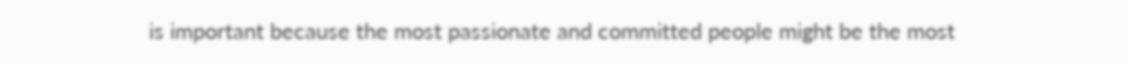is important because the most passionate and committed people might be the most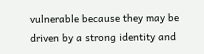vulnerable because they may be driven by a strong identity and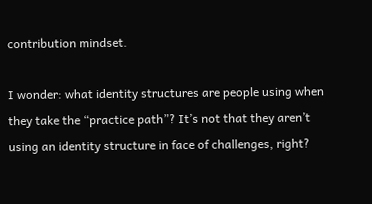contribution mindset.

I wonder: what identity structures are people using when they take the “practice path”? It’s not that they aren’t using an identity structure in face of challenges, right?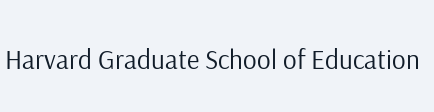Harvard Graduate School of Education